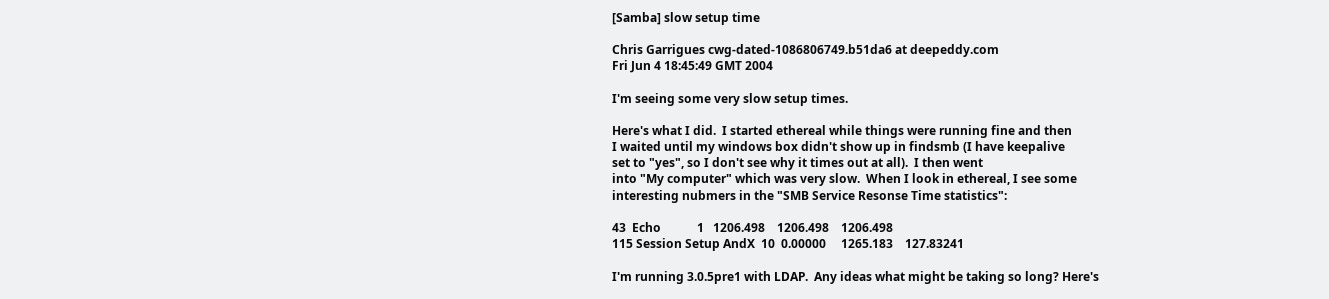[Samba] slow setup time

Chris Garrigues cwg-dated-1086806749.b51da6 at deepeddy.com
Fri Jun 4 18:45:49 GMT 2004

I'm seeing some very slow setup times.

Here's what I did.  I started ethereal while things were running fine and then
I waited until my windows box didn't show up in findsmb (I have keepalive
set to "yes", so I don't see why it times out at all).  I then went
into "My computer" which was very slow.  When I look in ethereal, I see some
interesting nubmers in the "SMB Service Resonse Time statistics":

43  Echo            1   1206.498    1206.498    1206.498
115 Session Setup AndX  10  0.00000     1265.183    127.83241

I'm running 3.0.5pre1 with LDAP.  Any ideas what might be taking so long? Here's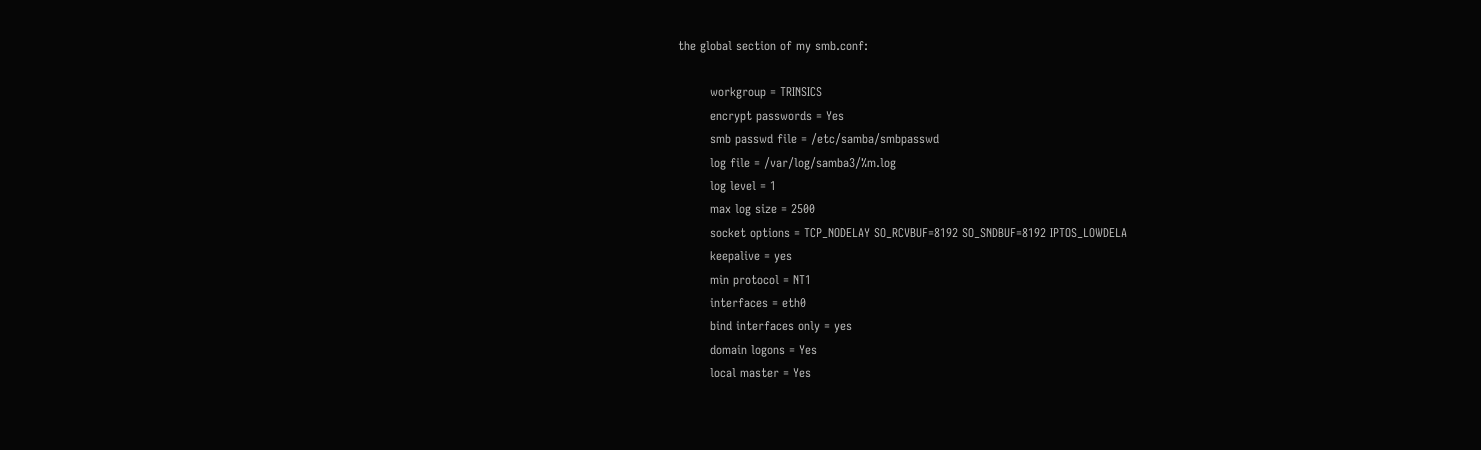the global section of my smb.conf:

        workgroup = TRINSICS
        encrypt passwords = Yes
        smb passwd file = /etc/samba/smbpasswd
        log file = /var/log/samba3/%m.log
        log level = 1
        max log size = 2500
        socket options = TCP_NODELAY SO_RCVBUF=8192 SO_SNDBUF=8192 IPTOS_LOWDELA
        keepalive = yes
        min protocol = NT1
        interfaces = eth0
        bind interfaces only = yes
        domain logons = Yes
        local master = Yes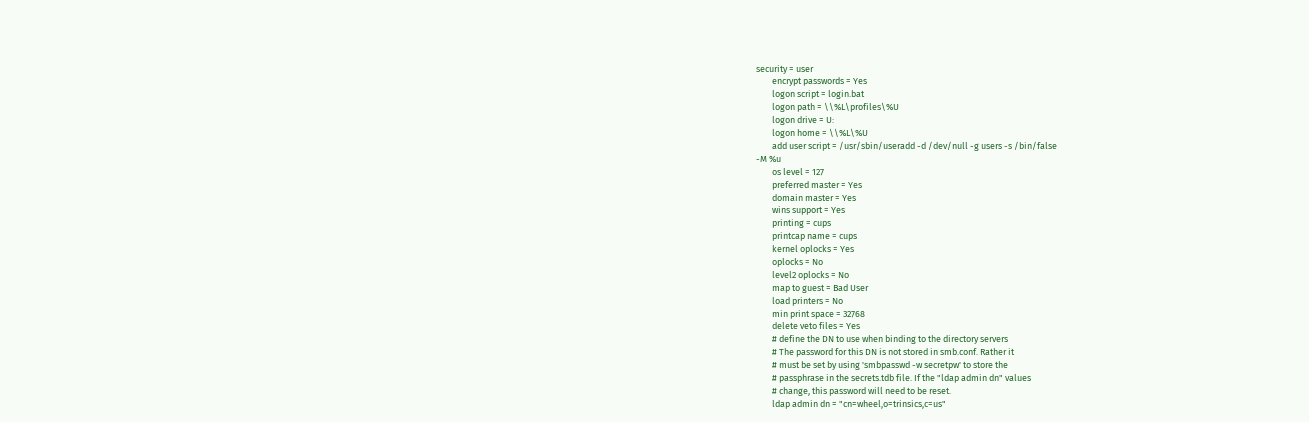security = user
        encrypt passwords = Yes
        logon script = login.bat
        logon path = \\%L\profiles\%U
        logon drive = U:
        logon home = \\%L\%U
        add user script = /usr/sbin/useradd -d /dev/null -g users -s /bin/false
-M %u
        os level = 127
        preferred master = Yes
        domain master = Yes
        wins support = Yes
        printing = cups
        printcap name = cups
        kernel oplocks = Yes
        oplocks = No
        level2 oplocks = No
        map to guest = Bad User
        load printers = No
        min print space = 32768
        delete veto files = Yes
        # define the DN to use when binding to the directory servers
        # The password for this DN is not stored in smb.conf. Rather it
        # must be set by using 'smbpasswd -w secretpw' to store the
        # passphrase in the secrets.tdb file. If the "ldap admin dn" values
        # change, this password will need to be reset.
        ldap admin dn = "cn=wheel,o=trinsics,c=us"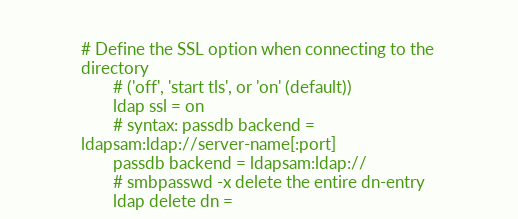# Define the SSL option when connecting to the directory
        # ('off', 'start tls', or 'on' (default))
        ldap ssl = on
        # syntax: passdb backend = ldapsam:ldap://server-name[:port]
        passdb backend = ldapsam:ldap://
        # smbpasswd -x delete the entire dn-entry
        ldap delete dn =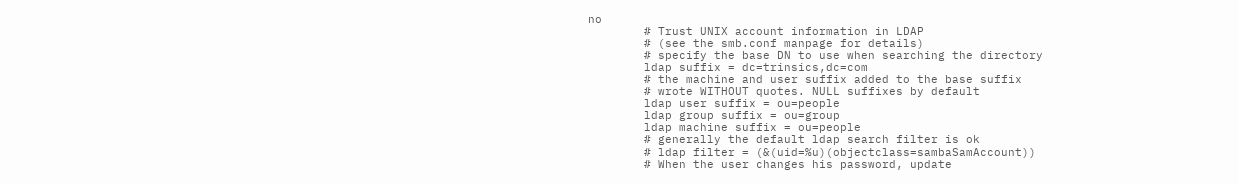no
        # Trust UNIX account information in LDAP
        # (see the smb.conf manpage for details)
        # specify the base DN to use when searching the directory
        ldap suffix = dc=trinsics,dc=com
        # the machine and user suffix added to the base suffix
        # wrote WITHOUT quotes. NULL suffixes by default
        ldap user suffix = ou=people
        ldap group suffix = ou=group
        ldap machine suffix = ou=people
        # generally the default ldap search filter is ok
        # ldap filter = (&(uid=%u)(objectclass=sambaSamAccount))
        # When the user changes his password, update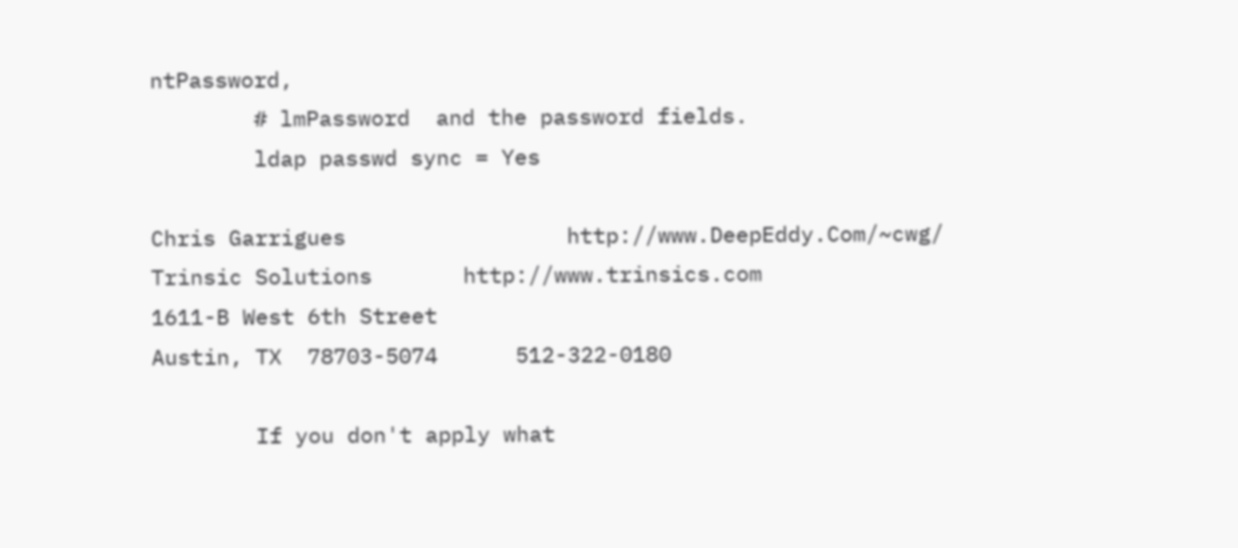ntPassword,
        # lmPassword  and the password fields.
        ldap passwd sync = Yes

Chris Garrigues                 http://www.DeepEddy.Com/~cwg/
Trinsic Solutions       http://www.trinsics.com
1611-B West 6th Street
Austin, TX  78703-5074      512-322-0180

        If you don't apply what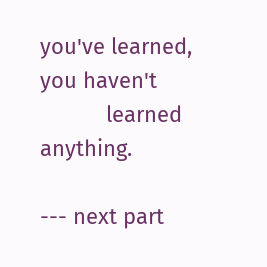you've learned, you haven't
           learned anything.

--- next part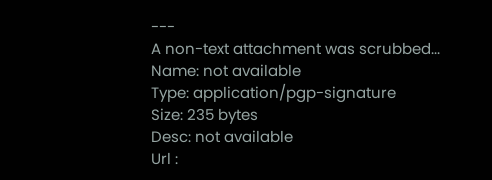---
A non-text attachment was scrubbed...
Name: not available
Type: application/pgp-signature
Size: 235 bytes
Desc: not available
Url :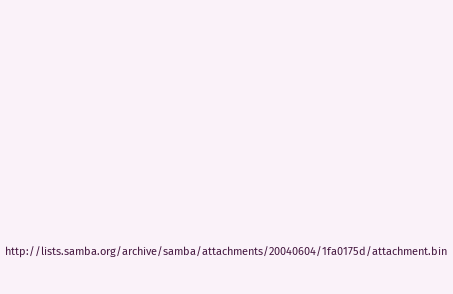http://lists.samba.org/archive/samba/attachments/20040604/1fa0175d/attachment.bin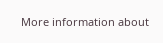More information about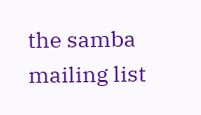the samba mailing list